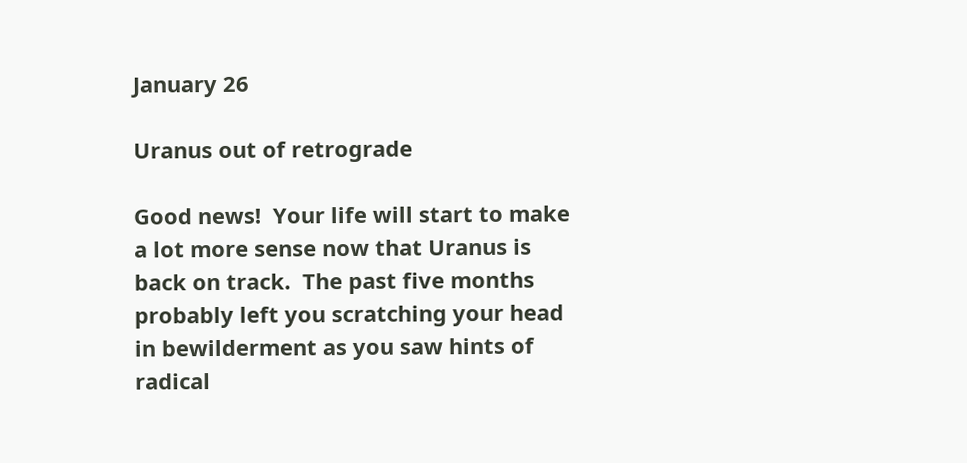January 26

Uranus out of retrograde

Good news!  Your life will start to make a lot more sense now that Uranus is back on track.  The past five months probably left you scratching your head in bewilderment as you saw hints of radical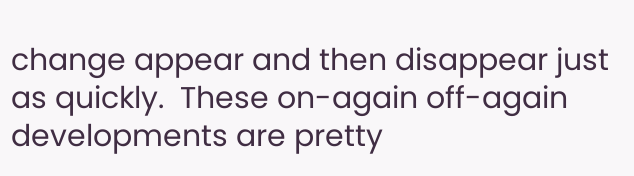change appear and then disappear just as quickly.  These on-again off-again developments are pretty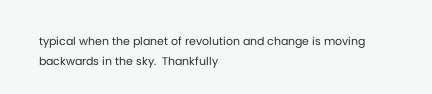typical when the planet of revolution and change is moving backwards in the sky.  Thankfully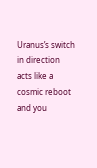Uranus’s switch in direction acts like a cosmic reboot and you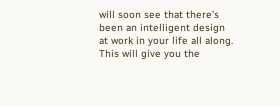will soon see that there’s been an intelligent design at work in your life all along.  This will give you the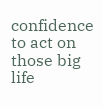confidence to act on those big life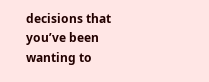decisions that you’ve been wanting to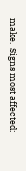make.  Signs most affected: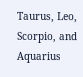Taurus, Leo, Scorpio, and Aquarius